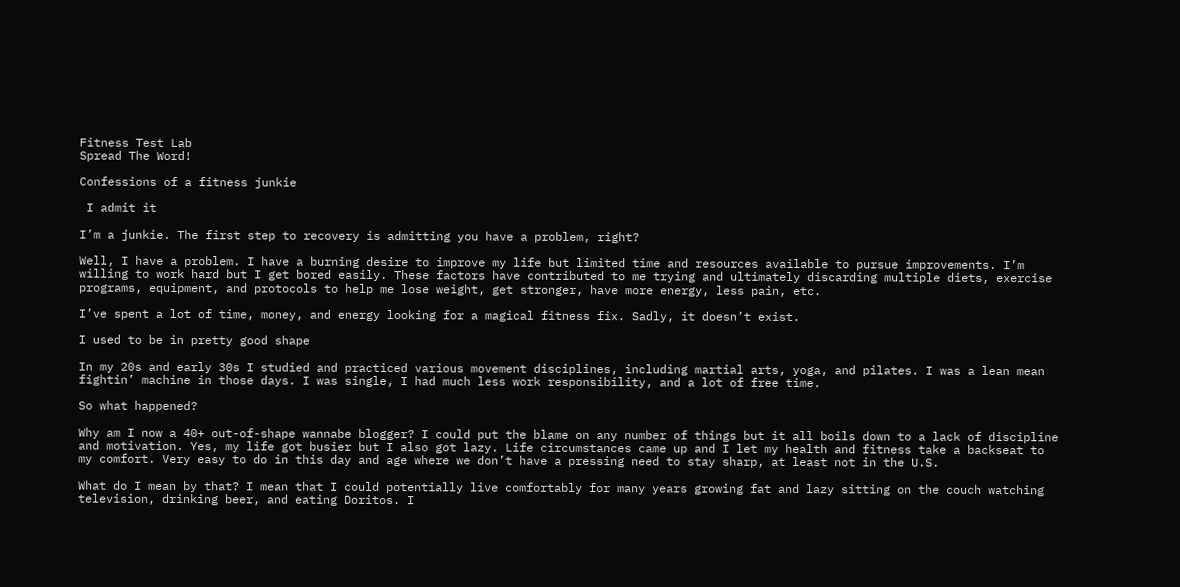Fitness Test Lab
Spread The Word!

Confessions of a fitness junkie

 I admit it

I’m a junkie. The first step to recovery is admitting you have a problem, right?

Well, I have a problem. I have a burning desire to improve my life but limited time and resources available to pursue improvements. I’m willing to work hard but I get bored easily. These factors have contributed to me trying and ultimately discarding multiple diets, exercise programs, equipment, and protocols to help me lose weight, get stronger, have more energy, less pain, etc.

I’ve spent a lot of time, money, and energy looking for a magical fitness fix. Sadly, it doesn’t exist.

I used to be in pretty good shape

In my 20s and early 30s I studied and practiced various movement disciplines, including martial arts, yoga, and pilates. I was a lean mean fightin’ machine in those days. I was single, I had much less work responsibility, and a lot of free time.

So what happened?

Why am I now a 40+ out-of-shape wannabe blogger? I could put the blame on any number of things but it all boils down to a lack of discipline and motivation. Yes, my life got busier but I also got lazy. Life circumstances came up and I let my health and fitness take a backseat to my comfort. Very easy to do in this day and age where we don’t have a pressing need to stay sharp, at least not in the U.S.

What do I mean by that? I mean that I could potentially live comfortably for many years growing fat and lazy sitting on the couch watching television, drinking beer, and eating Doritos. I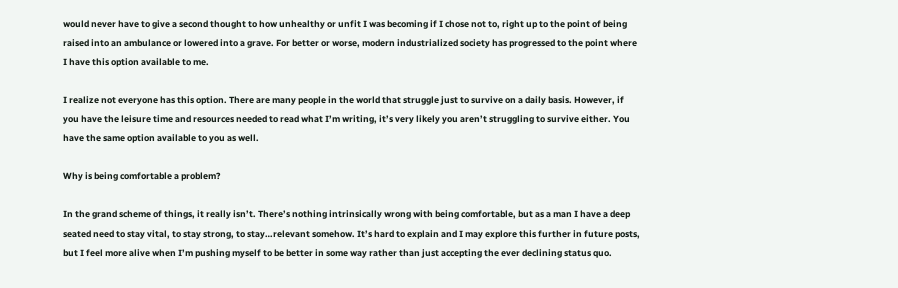would never have to give a second thought to how unhealthy or unfit I was becoming if I chose not to, right up to the point of being raised into an ambulance or lowered into a grave. For better or worse, modern industrialized society has progressed to the point where I have this option available to me.

I realize not everyone has this option. There are many people in the world that struggle just to survive on a daily basis. However, if you have the leisure time and resources needed to read what I’m writing, it’s very likely you aren’t struggling to survive either. You have the same option available to you as well.

Why is being comfortable a problem?

In the grand scheme of things, it really isn’t. There’s nothing intrinsically wrong with being comfortable, but as a man I have a deep seated need to stay vital, to stay strong, to stay…relevant somehow. It’s hard to explain and I may explore this further in future posts, but I feel more alive when I’m pushing myself to be better in some way rather than just accepting the ever declining status quo.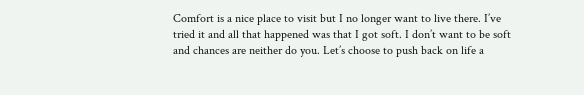Comfort is a nice place to visit but I no longer want to live there. I’ve tried it and all that happened was that I got soft. I don’t want to be soft and chances are neither do you. Let’s choose to push back on life a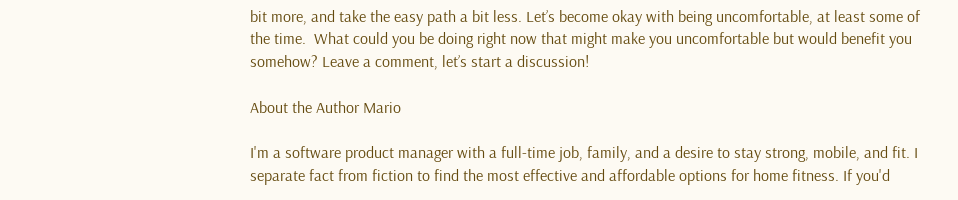bit more, and take the easy path a bit less. Let’s become okay with being uncomfortable, at least some of the time.  What could you be doing right now that might make you uncomfortable but would benefit you somehow? Leave a comment, let’s start a discussion!

About the Author Mario

I'm a software product manager with a full-time job, family, and a desire to stay strong, mobile, and fit. I separate fact from fiction to find the most effective and affordable options for home fitness. If you'd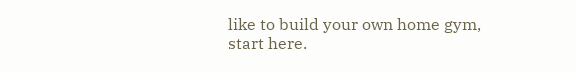like to build your own home gym, start here.